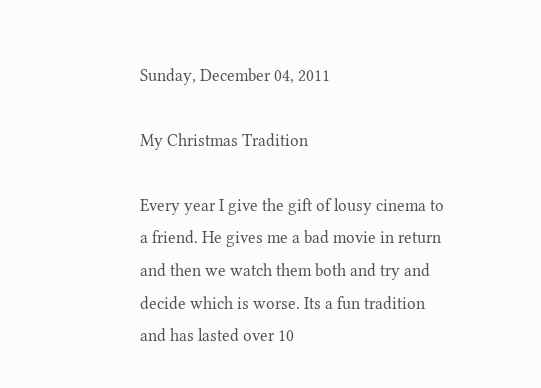Sunday, December 04, 2011

My Christmas Tradition

Every year I give the gift of lousy cinema to a friend. He gives me a bad movie in return and then we watch them both and try and decide which is worse. Its a fun tradition and has lasted over 10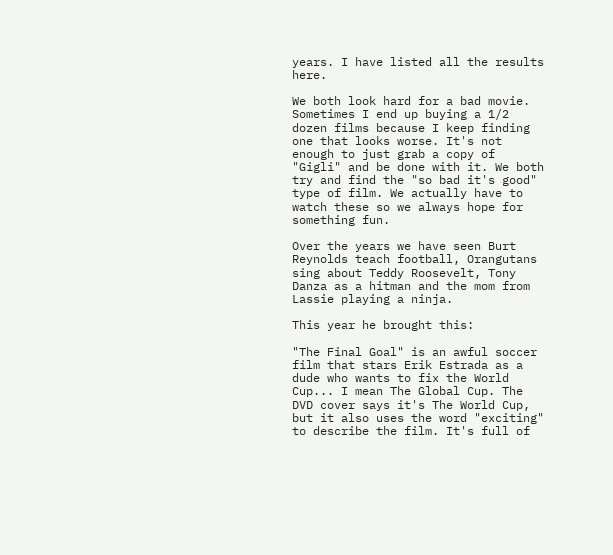years. I have listed all the results here.

We both look hard for a bad movie. Sometimes I end up buying a 1/2 dozen films because I keep finding one that looks worse. It's not enough to just grab a copy of "Gigli" and be done with it. We both try and find the "so bad it's good" type of film. We actually have to watch these so we always hope for something fun.

Over the years we have seen Burt Reynolds teach football, Orangutans sing about Teddy Roosevelt, Tony Danza as a hitman and the mom from Lassie playing a ninja.

This year he brought this:

"The Final Goal" is an awful soccer film that stars Erik Estrada as a dude who wants to fix the World Cup... I mean The Global Cup. The DVD cover says it's The World Cup, but it also uses the word "exciting" to describe the film. It's full of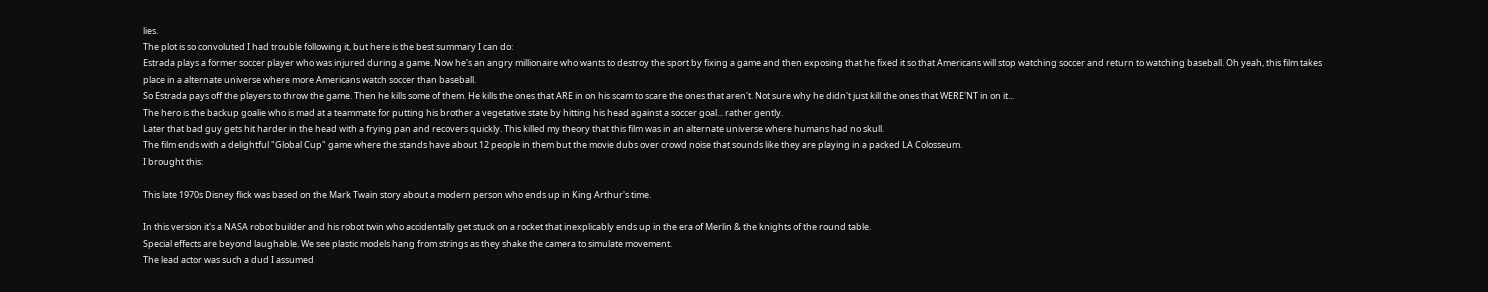lies.
The plot is so convoluted I had trouble following it, but here is the best summary I can do:
Estrada plays a former soccer player who was injured during a game. Now he's an angry millionaire who wants to destroy the sport by fixing a game and then exposing that he fixed it so that Americans will stop watching soccer and return to watching baseball. Oh yeah, this film takes place in a alternate universe where more Americans watch soccer than baseball.
So Estrada pays off the players to throw the game. Then he kills some of them. He kills the ones that ARE in on his scam to scare the ones that aren't. Not sure why he didn't just kill the ones that WERE'NT in on it...
The hero is the backup goalie who is mad at a teammate for putting his brother a vegetative state by hitting his head against a soccer goal... rather gently.
Later that bad guy gets hit harder in the head with a frying pan and recovers quickly. This killed my theory that this film was in an alternate universe where humans had no skull.
The film ends with a delightful "Global Cup" game where the stands have about 12 people in them but the movie dubs over crowd noise that sounds like they are playing in a packed LA Colosseum.
I brought this:

This late 1970s Disney flick was based on the Mark Twain story about a modern person who ends up in King Arthur's time.

In this version it's a NASA robot builder and his robot twin who accidentally get stuck on a rocket that inexplicably ends up in the era of Merlin & the knights of the round table.
Special effects are beyond laughable. We see plastic models hang from strings as they shake the camera to simulate movement.
The lead actor was such a dud I assumed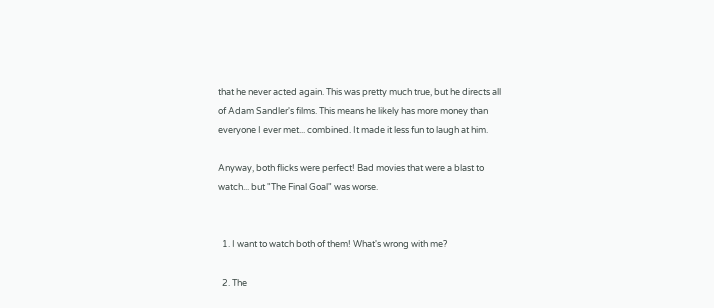that he never acted again. This was pretty much true, but he directs all of Adam Sandler's films. This means he likely has more money than everyone I ever met... combined. It made it less fun to laugh at him.

Anyway, both flicks were perfect! Bad movies that were a blast to watch... but "The Final Goal" was worse.


  1. I want to watch both of them! What's wrong with me?

  2. The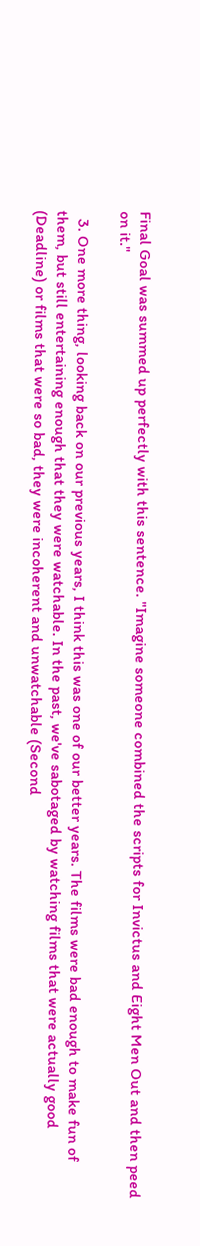Final Goal was summed up perfectly with this sentence. "Imagine someone combined the scripts for Invictus and Eight Men Out and then peed on it."

  3. One more thing, looking back on our previous years, I think this was one of our better years. The films were bad enough to make fun of them, but still entertaining enough that they were watchable. In the past, we've sabotaged by watching films that were actually good (Deadline) or films that were so bad, they were incoherent and unwatchable (Second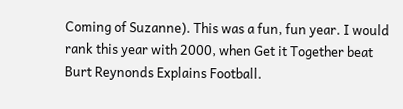Coming of Suzanne). This was a fun, fun year. I would rank this year with 2000, when Get it Together beat Burt Reynonds Explains Football.